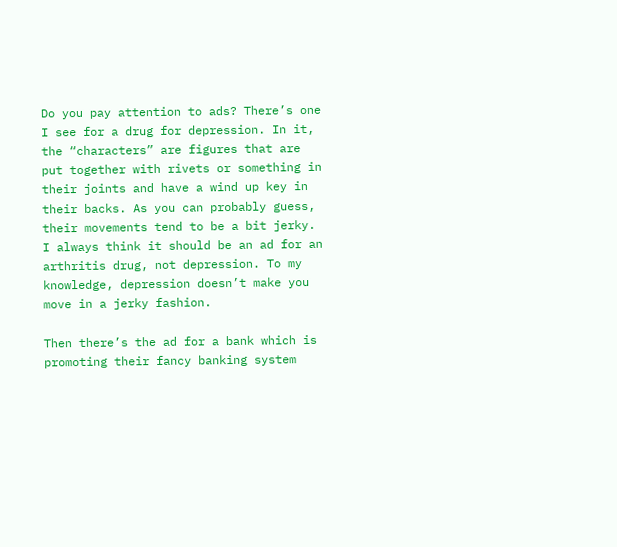Do you pay attention to ads? There’s one I see for a drug for depression. In it, the “characters” are figures that are put together with rivets or something in their joints and have a wind up key in their backs. As you can probably guess, their movements tend to be a bit jerky. I always think it should be an ad for an arthritis drug, not depression. To my knowledge, depression doesn’t make you move in a jerky fashion.

Then there’s the ad for a bank which is promoting their fancy banking system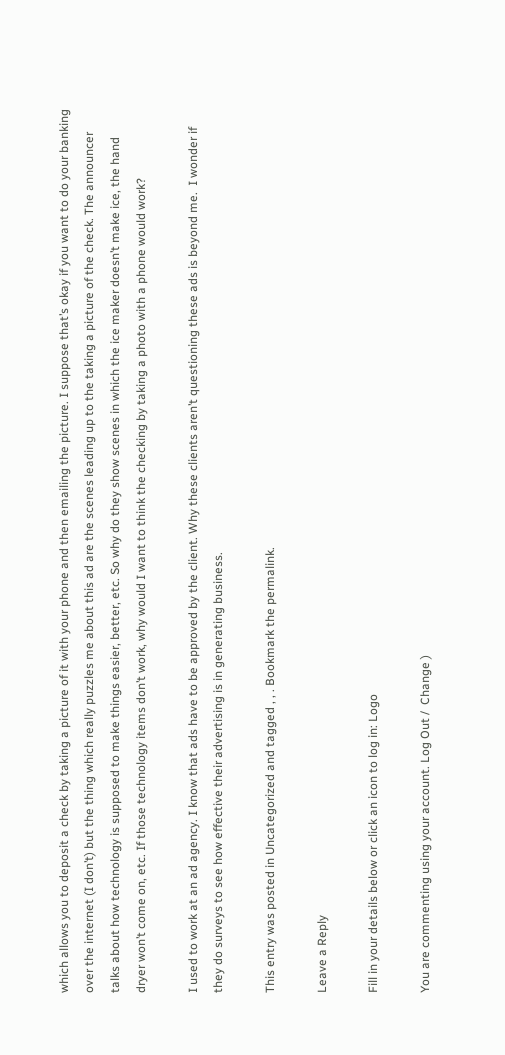which allows you to deposit a check by taking a picture of it with your phone and then emailing the picture. I suppose that’s okay if you want to do your banking over the internet (I don’t) but the thing which really puzzles me about this ad are the scenes leading up to the taking a picture of the check. The announcer talks about how technology is supposed to make things easier, better, etc. So why do they show scenes in which the ice maker doesn’t make ice, the hand dryer won’t come on, etc. If those technology items don’t work, why would I want to think the checking by taking a photo with a phone would work?

I used to work at an ad agency. I know that ads have to be approved by the client. Why these clients aren’t questioning these ads is beyond me.  I wonder if they do surveys to see how effective their advertising is in generating business.

This entry was posted in Uncategorized and tagged , , . Bookmark the permalink.

Leave a Reply

Fill in your details below or click an icon to log in: Logo

You are commenting using your account. Log Out /  Change )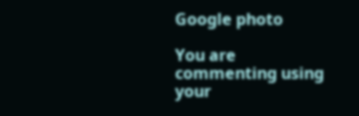Google photo

You are commenting using your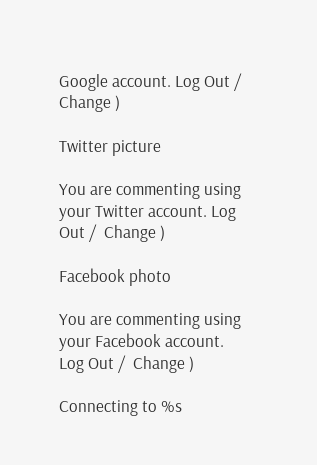Google account. Log Out /  Change )

Twitter picture

You are commenting using your Twitter account. Log Out /  Change )

Facebook photo

You are commenting using your Facebook account. Log Out /  Change )

Connecting to %s